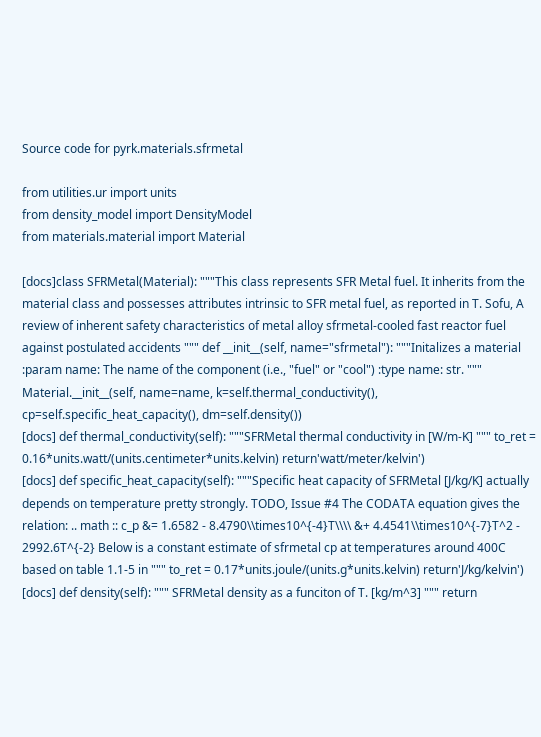Source code for pyrk.materials.sfrmetal

from utilities.ur import units
from density_model import DensityModel
from materials.material import Material

[docs]class SFRMetal(Material): """This class represents SFR Metal fuel. It inherits from the material class and possesses attributes intrinsic to SFR metal fuel, as reported in T. Sofu, A review of inherent safety characteristics of metal alloy sfrmetal-cooled fast reactor fuel against postulated accidents """ def __init__(self, name="sfrmetal"): """Initalizes a material :param name: The name of the component (i.e., "fuel" or "cool") :type name: str. """ Material.__init__(self, name=name, k=self.thermal_conductivity(), cp=self.specific_heat_capacity(), dm=self.density())
[docs] def thermal_conductivity(self): """SFRMetal thermal conductivity in [W/m-K] """ to_ret = 0.16*units.watt/(units.centimeter*units.kelvin) return'watt/meter/kelvin')
[docs] def specific_heat_capacity(self): """Specific heat capacity of SFRMetal [J/kg/K] actually depends on temperature pretty strongly. TODO, Issue #4 The CODATA equation gives the relation: .. math :: c_p &= 1.6582 - 8.4790\\times10^{-4}T\\\\ &+ 4.4541\\times10^{-7}T^2 - 2992.6T^{-2} Below is a constant estimate of sfrmetal cp at temperatures around 400C based on table 1.1-5 in """ to_ret = 0.17*units.joule/(units.g*units.kelvin) return'J/kg/kelvin')
[docs] def density(self): """ SFRMetal density as a funciton of T. [kg/m^3] """ return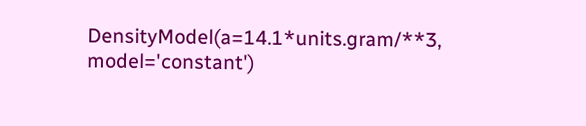DensityModel(a=14.1*units.gram/**3, model='constant')